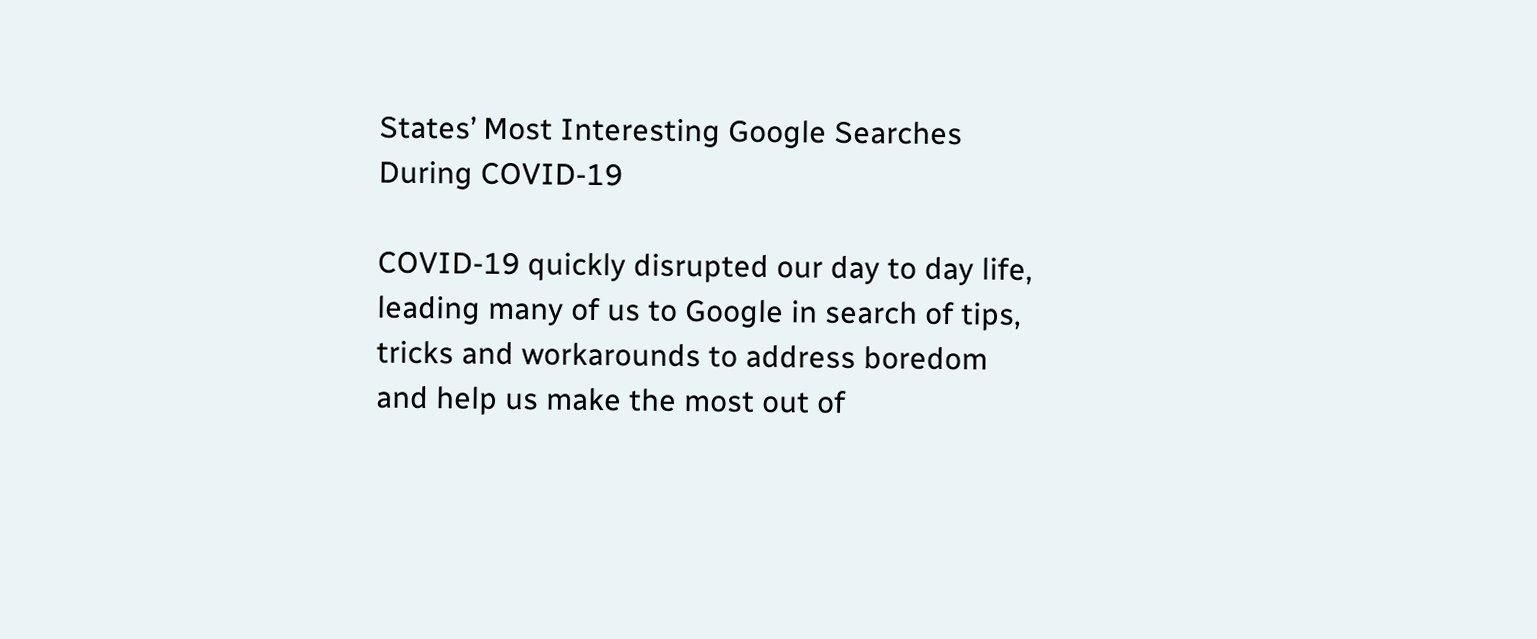States’ Most Interesting Google Searches During COVID-19

COVID-19 quickly disrupted our day to day life, leading many of us to Google in search of tips, tricks and workarounds to address boredom and help us make the most out of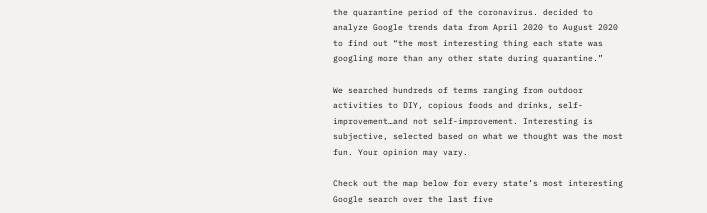the quarantine period of the coronavirus. decided to analyze Google trends data from April 2020 to August 2020 to find out “the most interesting thing each state was googling more than any other state during quarantine.”

We searched hundreds of terms ranging from outdoor activities to DIY, copious foods and drinks, self-improvement…and not self-improvement. Interesting is subjective, selected based on what we thought was the most fun. Your opinion may vary.

Check out the map below for every state’s most interesting Google search over the last five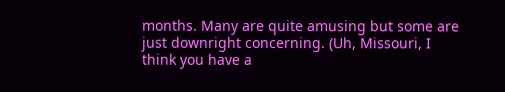months. Many are quite amusing but some are just downright concerning. (Uh, Missouri, I think you have a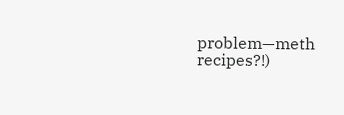problem—meth recipes?!)